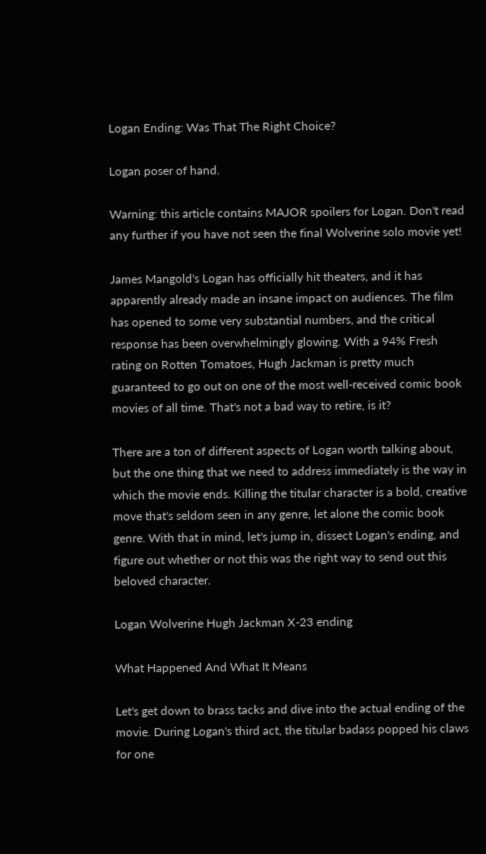Logan Ending: Was That The Right Choice?

Logan poser of hand.

Warning: this article contains MAJOR spoilers for Logan. Don't read any further if you have not seen the final Wolverine solo movie yet!

James Mangold's Logan has officially hit theaters, and it has apparently already made an insane impact on audiences. The film has opened to some very substantial numbers, and the critical response has been overwhelmingly glowing. With a 94% Fresh rating on Rotten Tomatoes, Hugh Jackman is pretty much guaranteed to go out on one of the most well-received comic book movies of all time. That's not a bad way to retire, is it?

There are a ton of different aspects of Logan worth talking about, but the one thing that we need to address immediately is the way in which the movie ends. Killing the titular character is a bold, creative move that's seldom seen in any genre, let alone the comic book genre. With that in mind, let's jump in, dissect Logan's ending, and figure out whether or not this was the right way to send out this beloved character.

Logan Wolverine Hugh Jackman X-23 ending

What Happened And What It Means

Let's get down to brass tacks and dive into the actual ending of the movie. During Logan's third act, the titular badass popped his claws for one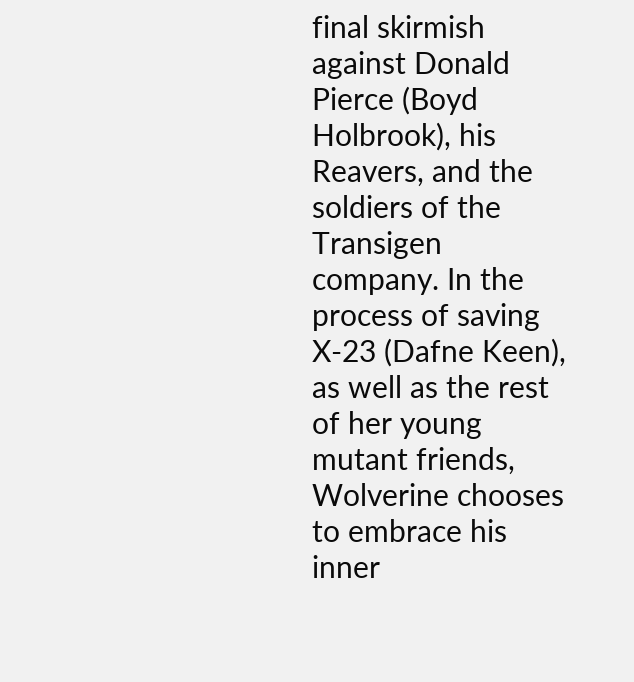final skirmish against Donald Pierce (Boyd Holbrook), his Reavers, and the soldiers of the Transigen company. In the process of saving X-23 (Dafne Keen), as well as the rest of her young mutant friends, Wolverine chooses to embrace his inner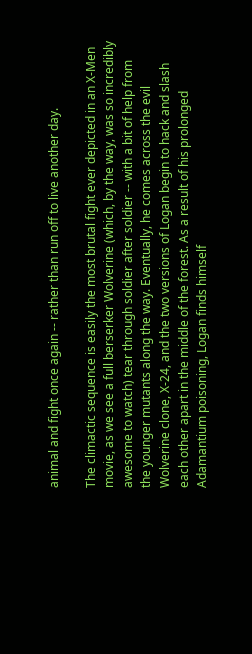animal and fight once again -- rather than run off to live another day.

The climactic sequence is easily the most brutal fight ever depicted in an X-Men movie, as we see a full berserker Wolverine (which, by the way, was so incredibly awesome to watch) tear through soldier after soldier -- with a bit of help from the younger mutants along the way. Eventually, he comes across the evil Wolverine clone, X-24, and the two versions of Logan begin to hack and slash each other apart in the middle of the forest. As a result of his prolonged Adamantium poisoning, Logan finds himself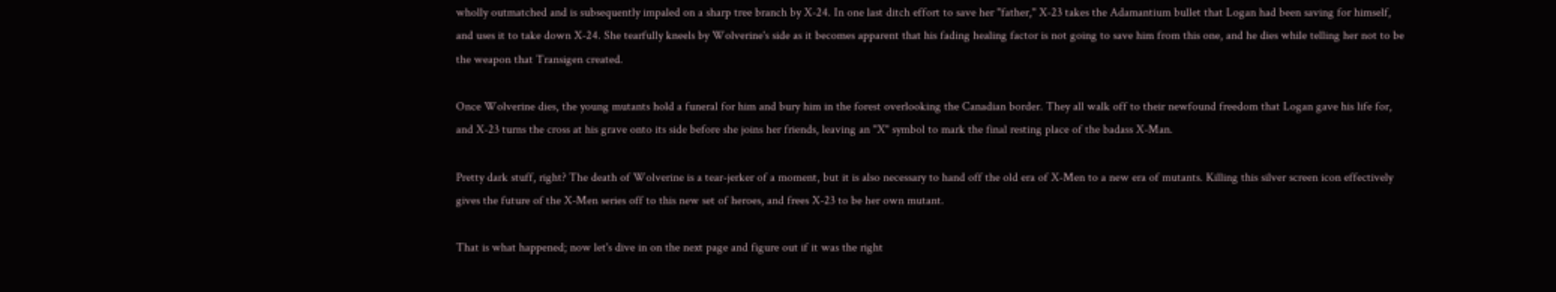wholly outmatched and is subsequently impaled on a sharp tree branch by X-24. In one last ditch effort to save her "father," X-23 takes the Adamantium bullet that Logan had been saving for himself, and uses it to take down X-24. She tearfully kneels by Wolverine's side as it becomes apparent that his fading healing factor is not going to save him from this one, and he dies while telling her not to be the weapon that Transigen created.

Once Wolverine dies, the young mutants hold a funeral for him and bury him in the forest overlooking the Canadian border. They all walk off to their newfound freedom that Logan gave his life for, and X-23 turns the cross at his grave onto its side before she joins her friends, leaving an "X" symbol to mark the final resting place of the badass X-Man.

Pretty dark stuff, right? The death of Wolverine is a tear-jerker of a moment, but it is also necessary to hand off the old era of X-Men to a new era of mutants. Killing this silver screen icon effectively gives the future of the X-Men series off to this new set of heroes, and frees X-23 to be her own mutant.

That is what happened; now let's dive in on the next page and figure out if it was the right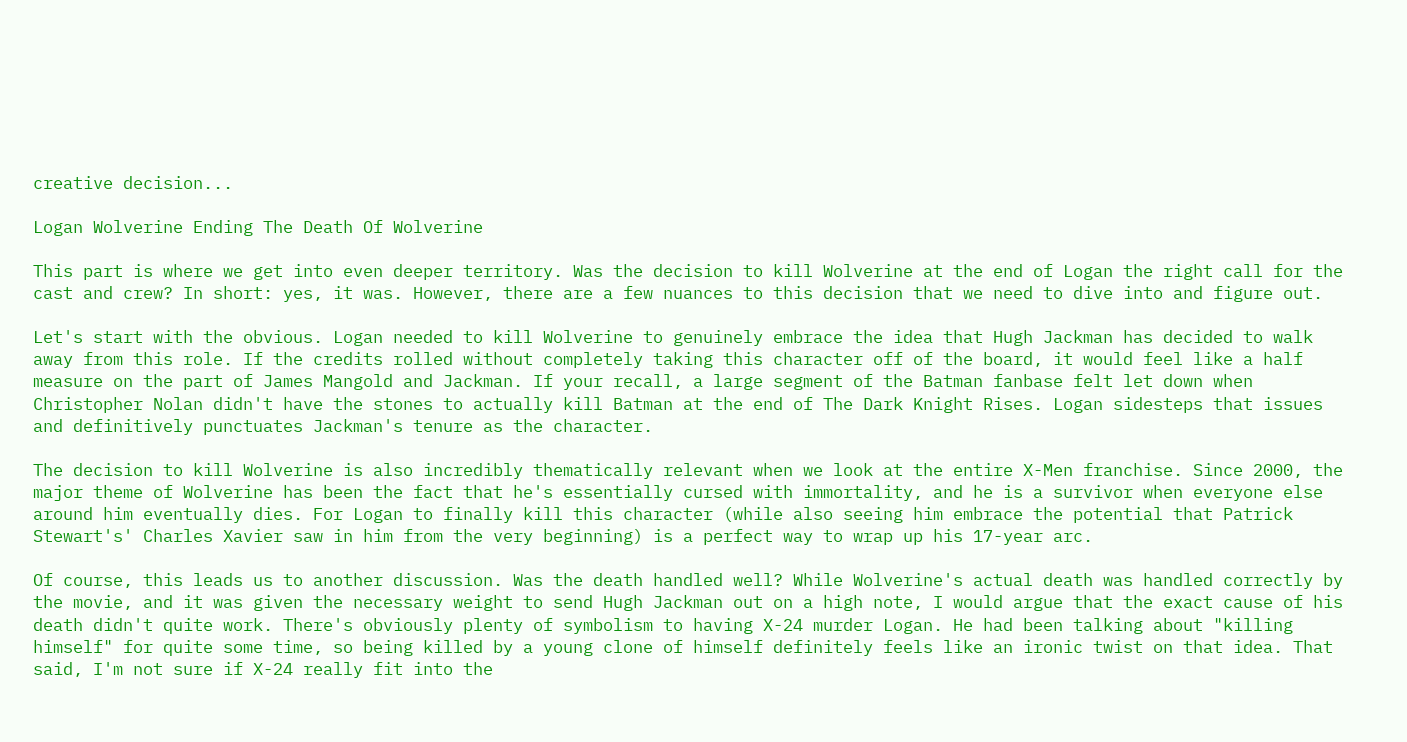creative decision...

Logan Wolverine Ending The Death Of Wolverine

This part is where we get into even deeper territory. Was the decision to kill Wolverine at the end of Logan the right call for the cast and crew? In short: yes, it was. However, there are a few nuances to this decision that we need to dive into and figure out.

Let's start with the obvious. Logan needed to kill Wolverine to genuinely embrace the idea that Hugh Jackman has decided to walk away from this role. If the credits rolled without completely taking this character off of the board, it would feel like a half measure on the part of James Mangold and Jackman. If your recall, a large segment of the Batman fanbase felt let down when Christopher Nolan didn't have the stones to actually kill Batman at the end of The Dark Knight Rises. Logan sidesteps that issues and definitively punctuates Jackman's tenure as the character.

The decision to kill Wolverine is also incredibly thematically relevant when we look at the entire X-Men franchise. Since 2000, the major theme of Wolverine has been the fact that he's essentially cursed with immortality, and he is a survivor when everyone else around him eventually dies. For Logan to finally kill this character (while also seeing him embrace the potential that Patrick Stewart's' Charles Xavier saw in him from the very beginning) is a perfect way to wrap up his 17-year arc.

Of course, this leads us to another discussion. Was the death handled well? While Wolverine's actual death was handled correctly by the movie, and it was given the necessary weight to send Hugh Jackman out on a high note, I would argue that the exact cause of his death didn't quite work. There's obviously plenty of symbolism to having X-24 murder Logan. He had been talking about "killing himself" for quite some time, so being killed by a young clone of himself definitely feels like an ironic twist on that idea. That said, I'm not sure if X-24 really fit into the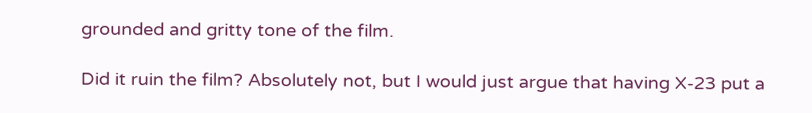grounded and gritty tone of the film.

Did it ruin the film? Absolutely not, but I would just argue that having X-23 put a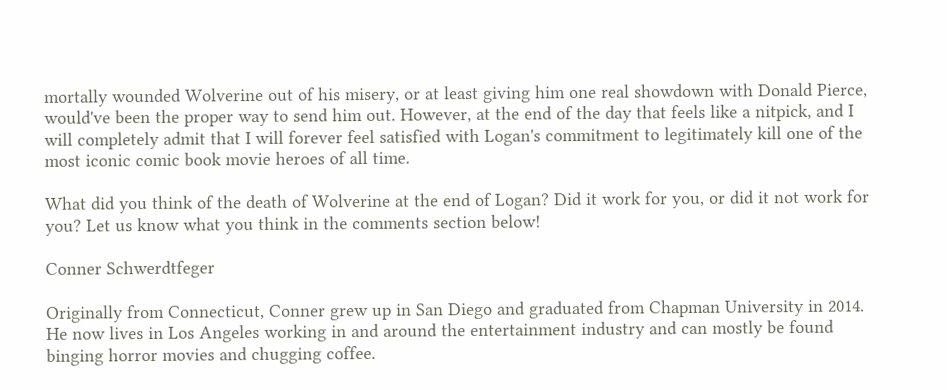mortally wounded Wolverine out of his misery, or at least giving him one real showdown with Donald Pierce, would've been the proper way to send him out. However, at the end of the day that feels like a nitpick, and I will completely admit that I will forever feel satisfied with Logan's commitment to legitimately kill one of the most iconic comic book movie heroes of all time.

What did you think of the death of Wolverine at the end of Logan? Did it work for you, or did it not work for you? Let us know what you think in the comments section below!

Conner Schwerdtfeger

Originally from Connecticut, Conner grew up in San Diego and graduated from Chapman University in 2014. He now lives in Los Angeles working in and around the entertainment industry and can mostly be found binging horror movies and chugging coffee.